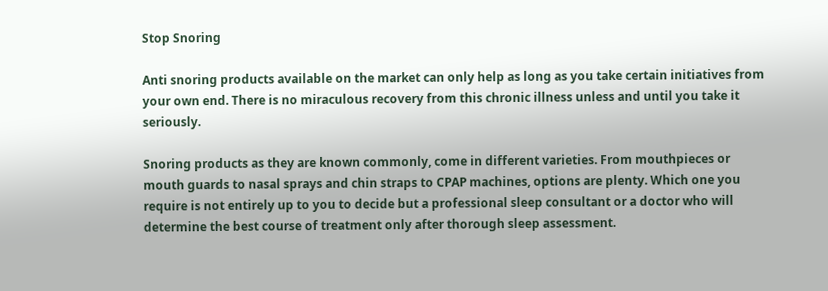Stop Snoring

Anti snoring products available on the market can only help as long as you take certain initiatives from your own end. There is no miraculous recovery from this chronic illness unless and until you take it seriously.

Snoring products as they are known commonly, come in different varieties. From mouthpieces or mouth guards to nasal sprays and chin straps to CPAP machines, options are plenty. Which one you require is not entirely up to you to decide but a professional sleep consultant or a doctor who will determine the best course of treatment only after thorough sleep assessment.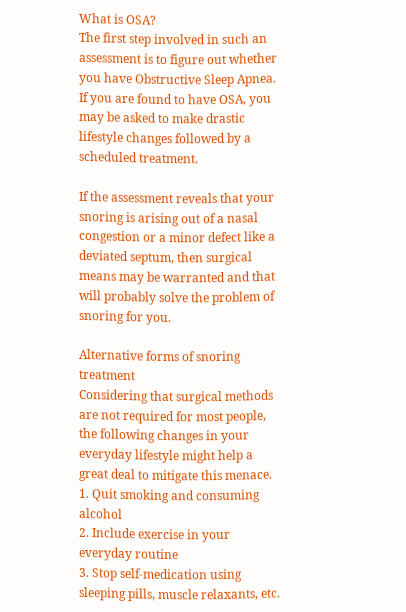What is OSA?
The first step involved in such an assessment is to figure out whether you have Obstructive Sleep Apnea. If you are found to have OSA, you may be asked to make drastic lifestyle changes followed by a scheduled treatment.

If the assessment reveals that your snoring is arising out of a nasal congestion or a minor defect like a deviated septum, then surgical means may be warranted and that will probably solve the problem of snoring for you.

Alternative forms of snoring treatment
Considering that surgical methods are not required for most people, the following changes in your everyday lifestyle might help a great deal to mitigate this menace.
1. Quit smoking and consuming alcohol
2. Include exercise in your everyday routine
3. Stop self-medication using sleeping pills, muscle relaxants, etc.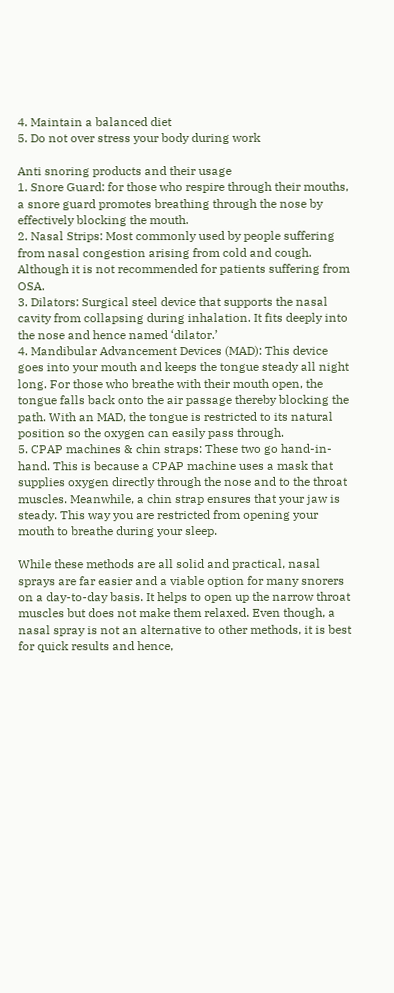4. Maintain a balanced diet
5. Do not over stress your body during work

Anti snoring products and their usage
1. Snore Guard: for those who respire through their mouths, a snore guard promotes breathing through the nose by effectively blocking the mouth.
2. Nasal Strips: Most commonly used by people suffering from nasal congestion arising from cold and cough. Although it is not recommended for patients suffering from OSA.
3. Dilators: Surgical steel device that supports the nasal cavity from collapsing during inhalation. It fits deeply into the nose and hence named ‘dilator.’
4. Mandibular Advancement Devices (MAD): This device goes into your mouth and keeps the tongue steady all night long. For those who breathe with their mouth open, the tongue falls back onto the air passage thereby blocking the path. With an MAD, the tongue is restricted to its natural position so the oxygen can easily pass through.
5. CPAP machines & chin straps: These two go hand-in-hand. This is because a CPAP machine uses a mask that supplies oxygen directly through the nose and to the throat muscles. Meanwhile, a chin strap ensures that your jaw is steady. This way you are restricted from opening your mouth to breathe during your sleep.

While these methods are all solid and practical, nasal sprays are far easier and a viable option for many snorers on a day-to-day basis. It helps to open up the narrow throat muscles but does not make them relaxed. Even though, a nasal spray is not an alternative to other methods, it is best for quick results and hence,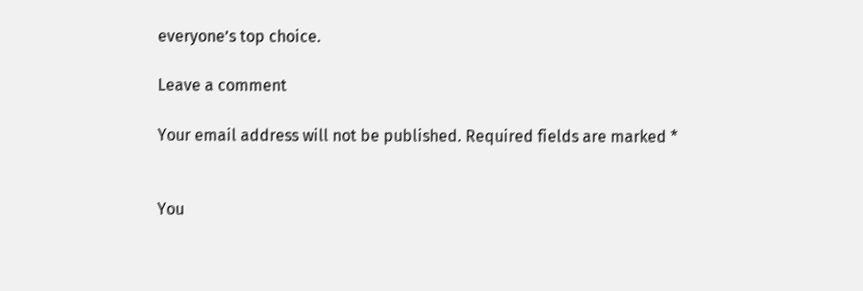everyone’s top choice.

Leave a comment

Your email address will not be published. Required fields are marked *


You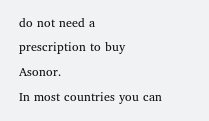do not need a prescription to buy Asonor.
In most countries you can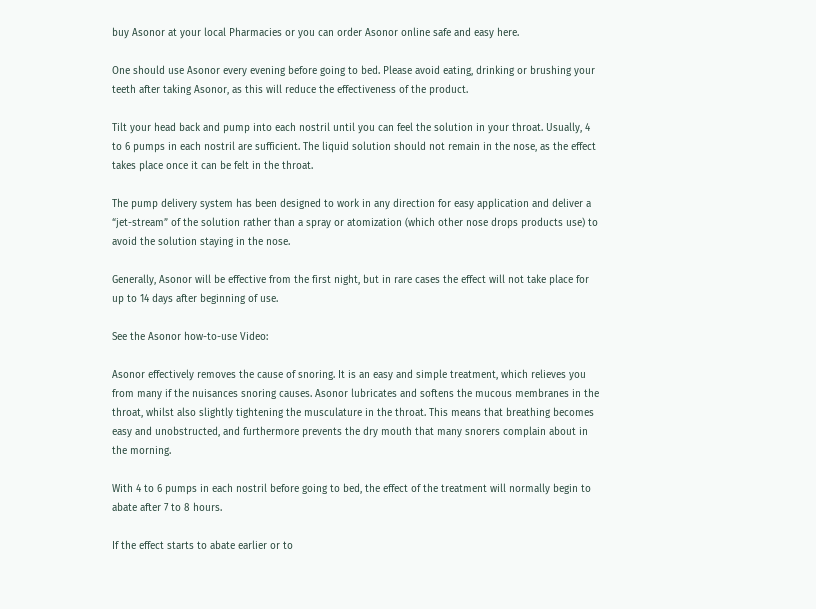buy Asonor at your local Pharmacies or you can order Asonor online safe and easy here.

One should use Asonor every evening before going to bed. Please avoid eating, drinking or brushing your teeth after taking Asonor, as this will reduce the effectiveness of the product.

Tilt your head back and pump into each nostril until you can feel the solution in your throat. Usually, 4 to 6 pumps in each nostril are sufficient. The liquid solution should not remain in the nose, as the effect takes place once it can be felt in the throat.

The pump delivery system has been designed to work in any direction for easy application and deliver a “jet-stream” of the solution rather than a spray or atomization (which other nose drops products use) to avoid the solution staying in the nose.

Generally, Asonor will be effective from the first night, but in rare cases the effect will not take place for up to 14 days after beginning of use.

See the Asonor how-to-use Video:

Asonor effectively removes the cause of snoring. It is an easy and simple treatment, which relieves you from many if the nuisances snoring causes. Asonor lubricates and softens the mucous membranes in the throat, whilst also slightly tightening the musculature in the throat. This means that breathing becomes easy and unobstructed, and furthermore prevents the dry mouth that many snorers complain about in the morning.

With 4 to 6 pumps in each nostril before going to bed, the effect of the treatment will normally begin to abate after 7 to 8 hours.

If the effect starts to abate earlier or to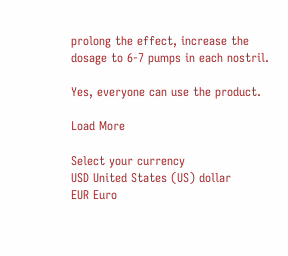prolong the effect, increase the dosage to 6-7 pumps in each nostril.

Yes, everyone can use the product.

Load More

Select your currency
USD United States (US) dollar
EUR Euro